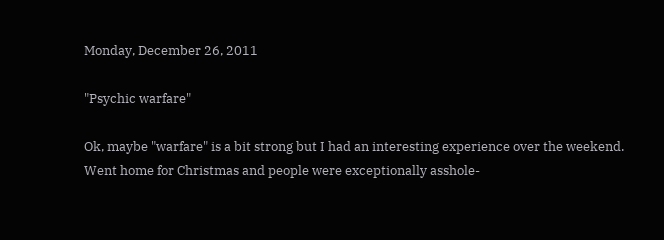Monday, December 26, 2011

"Psychic warfare"

Ok, maybe "warfare" is a bit strong but I had an interesting experience over the weekend. Went home for Christmas and people were exceptionally asshole-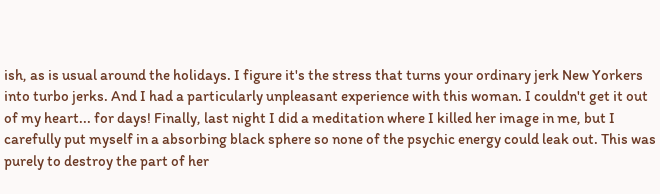ish, as is usual around the holidays. I figure it's the stress that turns your ordinary jerk New Yorkers into turbo jerks. And I had a particularly unpleasant experience with this woman. I couldn't get it out of my heart... for days! Finally, last night I did a meditation where I killed her image in me, but I carefully put myself in a absorbing black sphere so none of the psychic energy could leak out. This was purely to destroy the part of her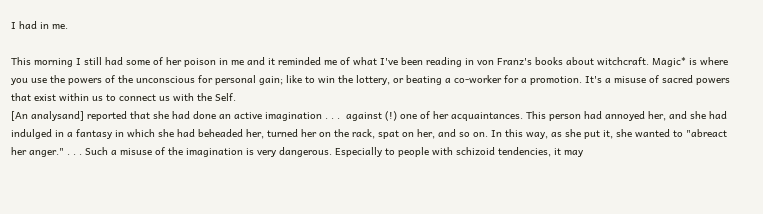I had in me.

This morning I still had some of her poison in me and it reminded me of what I've been reading in von Franz's books about witchcraft. Magic* is where you use the powers of the unconscious for personal gain; like to win the lottery, or beating a co-worker for a promotion. It's a misuse of sacred powers that exist within us to connect us with the Self.
[An analysand] reported that she had done an active imagination . . .  against (!) one of her acquaintances. This person had annoyed her, and she had indulged in a fantasy in which she had beheaded her, turned her on the rack, spat on her, and so on. In this way, as she put it, she wanted to "abreact her anger." . . . Such a misuse of the imagination is very dangerous. Especially to people with schizoid tendencies, it may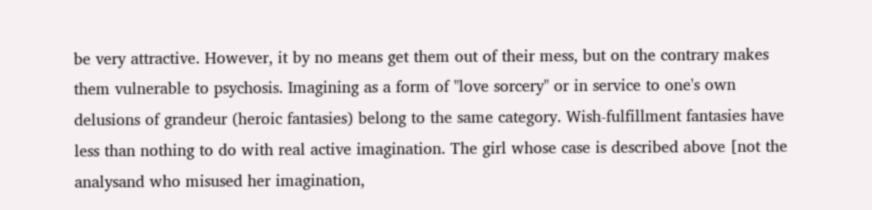be very attractive. However, it by no means get them out of their mess, but on the contrary makes them vulnerable to psychosis. Imagining as a form of "love sorcery" or in service to one's own delusions of grandeur (heroic fantasies) belong to the same category. Wish-fulfillment fantasies have less than nothing to do with real active imagination. The girl whose case is described above [not the analysand who misused her imagination,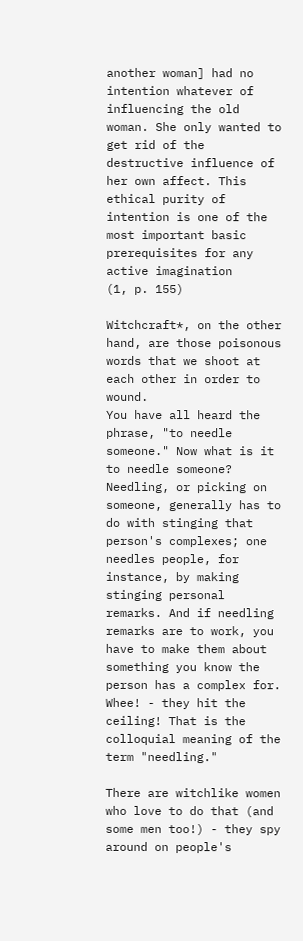another woman] had no intention whatever of influencing the old woman. She only wanted to get rid of the destructive influence of her own affect. This ethical purity of intention is one of the most important basic prerequisites for any active imagination
(1, p. 155)

Witchcraft*, on the other hand, are those poisonous words that we shoot at each other in order to wound.
You have all heard the phrase, "to needle someone." Now what is it to needle someone? Needling, or picking on someone, generally has to do with stinging that person's complexes; one needles people, for instance, by making stinging personal remarks. And if needling remarks are to work, you have to make them about something you know the person has a complex for. Whee! - they hit the ceiling! That is the colloquial meaning of the term "needling."

There are witchlike women who love to do that (and some men too!) - they spy around on people's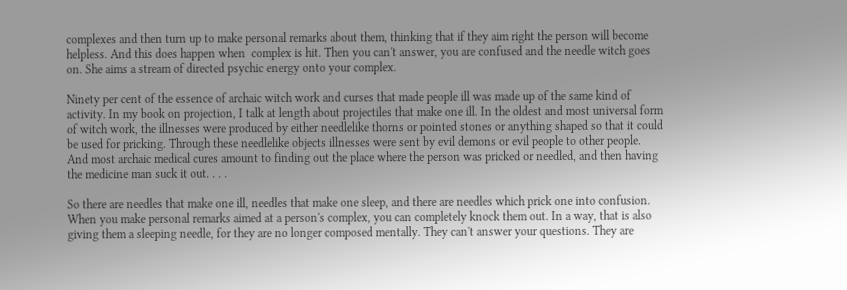complexes and then turn up to make personal remarks about them, thinking that if they aim right the person will become helpless. And this does happen when  complex is hit. Then you can't answer, you are confused and the needle witch goes on. She aims a stream of directed psychic energy onto your complex.

Ninety per cent of the essence of archaic witch work and curses that made people ill was made up of the same kind of activity. In my book on projection, I talk at length about projectiles that make one ill. In the oldest and most universal form of witch work, the illnesses were produced by either needlelike thorns or pointed stones or anything shaped so that it could be used for pricking. Through these needlelike objects illnesses were sent by evil demons or evil people to other people. And most archaic medical cures amount to finding out the place where the person was pricked or needled, and then having the medicine man suck it out. . . .

So there are needles that make one ill, needles that make one sleep, and there are needles which prick one into confusion. When you make personal remarks aimed at a person's complex, you can completely knock them out. In a way, that is also giving them a sleeping needle, for they are no longer composed mentally. They can't answer your questions. They are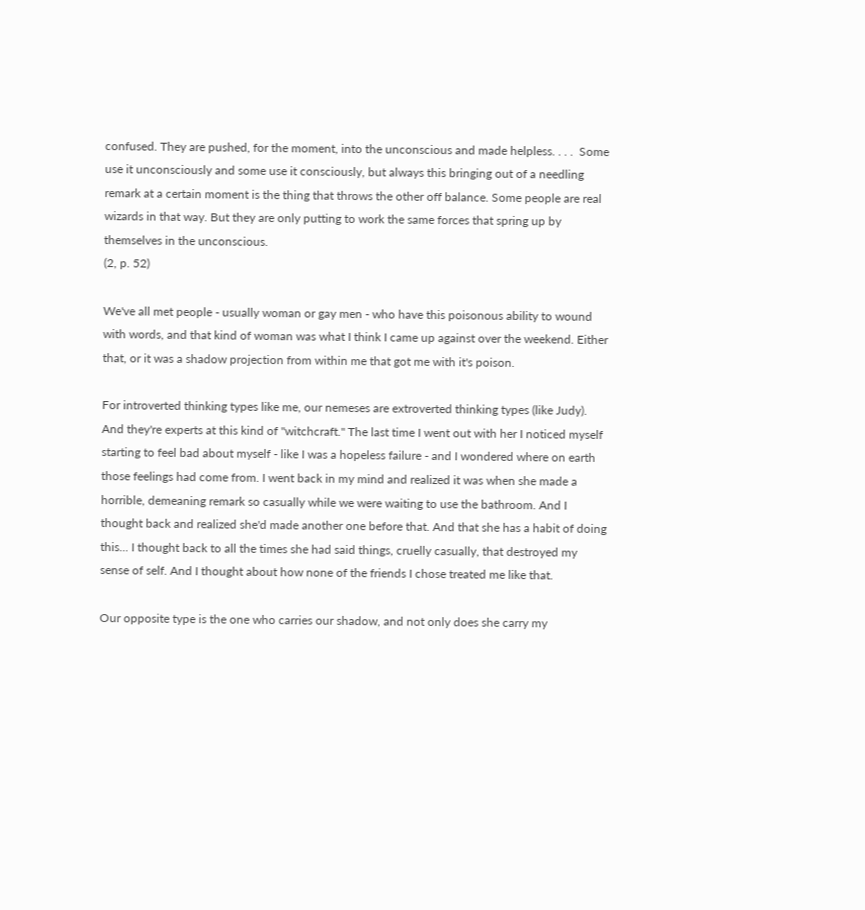confused. They are pushed, for the moment, into the unconscious and made helpless. . . .  Some use it unconsciously and some use it consciously, but always this bringing out of a needling remark at a certain moment is the thing that throws the other off balance. Some people are real wizards in that way. But they are only putting to work the same forces that spring up by themselves in the unconscious.
(2, p. 52)

We've all met people - usually woman or gay men - who have this poisonous ability to wound with words, and that kind of woman was what I think I came up against over the weekend. Either that, or it was a shadow projection from within me that got me with it's poison.

For introverted thinking types like me, our nemeses are extroverted thinking types (like Judy). And they're experts at this kind of "witchcraft." The last time I went out with her I noticed myself starting to feel bad about myself - like I was a hopeless failure - and I wondered where on earth those feelings had come from. I went back in my mind and realized it was when she made a horrible, demeaning remark so casually while we were waiting to use the bathroom. And I thought back and realized she'd made another one before that. And that she has a habit of doing this... I thought back to all the times she had said things, cruelly casually, that destroyed my sense of self. And I thought about how none of the friends I chose treated me like that.

Our opposite type is the one who carries our shadow, and not only does she carry my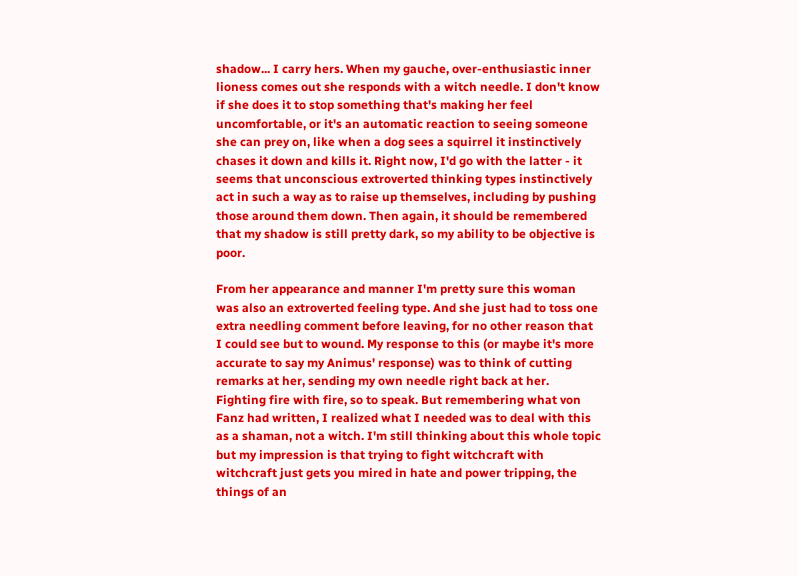shadow... I carry hers. When my gauche, over-enthusiastic inner lioness comes out she responds with a witch needle. I don't know if she does it to stop something that's making her feel uncomfortable, or it's an automatic reaction to seeing someone she can prey on, like when a dog sees a squirrel it instinctively chases it down and kills it. Right now, I'd go with the latter - it seems that unconscious extroverted thinking types instinctively act in such a way as to raise up themselves, including by pushing those around them down. Then again, it should be remembered that my shadow is still pretty dark, so my ability to be objective is poor.

From her appearance and manner I'm pretty sure this woman was also an extroverted feeling type. And she just had to toss one extra needling comment before leaving, for no other reason that I could see but to wound. My response to this (or maybe it's more accurate to say my Animus' response) was to think of cutting remarks at her, sending my own needle right back at her. Fighting fire with fire, so to speak. But remembering what von Fanz had written, I realized what I needed was to deal with this as a shaman, not a witch. I'm still thinking about this whole topic but my impression is that trying to fight witchcraft with witchcraft just gets you mired in hate and power tripping, the things of an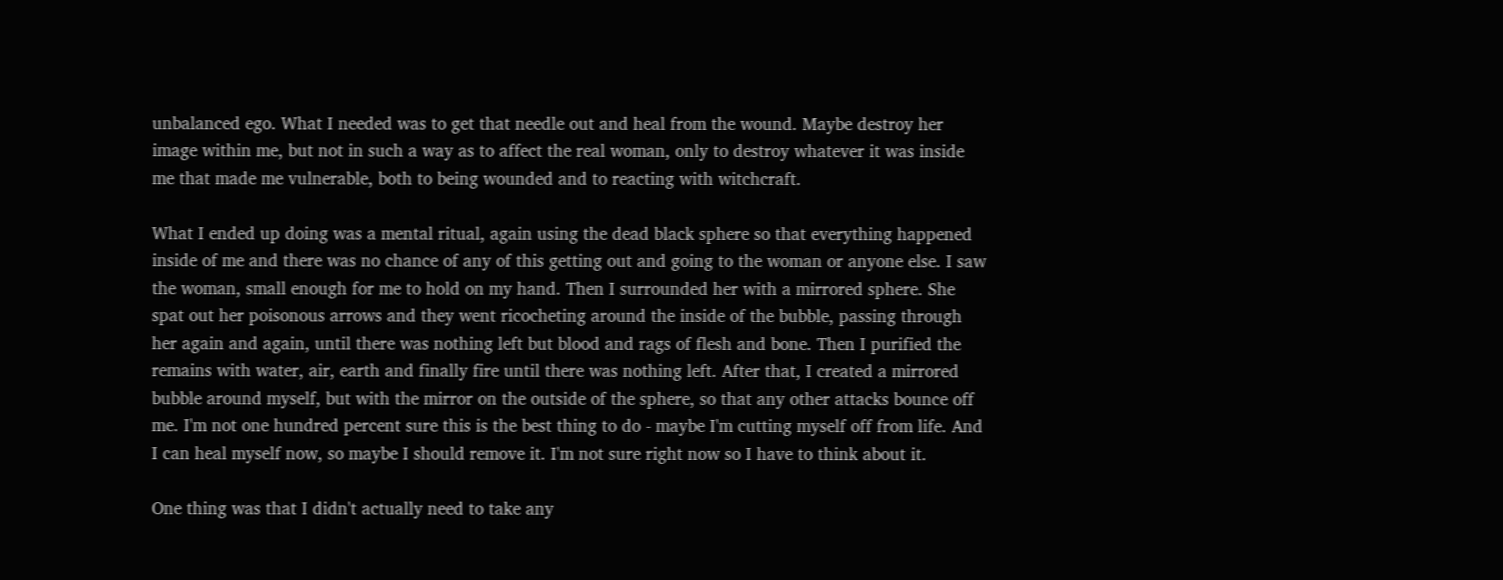unbalanced ego. What I needed was to get that needle out and heal from the wound. Maybe destroy her image within me, but not in such a way as to affect the real woman, only to destroy whatever it was inside me that made me vulnerable, both to being wounded and to reacting with witchcraft.

What I ended up doing was a mental ritual, again using the dead black sphere so that everything happened inside of me and there was no chance of any of this getting out and going to the woman or anyone else. I saw the woman, small enough for me to hold on my hand. Then I surrounded her with a mirrored sphere. She spat out her poisonous arrows and they went ricocheting around the inside of the bubble, passing through her again and again, until there was nothing left but blood and rags of flesh and bone. Then I purified the remains with water, air, earth and finally fire until there was nothing left. After that, I created a mirrored bubble around myself, but with the mirror on the outside of the sphere, so that any other attacks bounce off me. I'm not one hundred percent sure this is the best thing to do - maybe I'm cutting myself off from life. And I can heal myself now, so maybe I should remove it. I'm not sure right now so I have to think about it.

One thing was that I didn't actually need to take any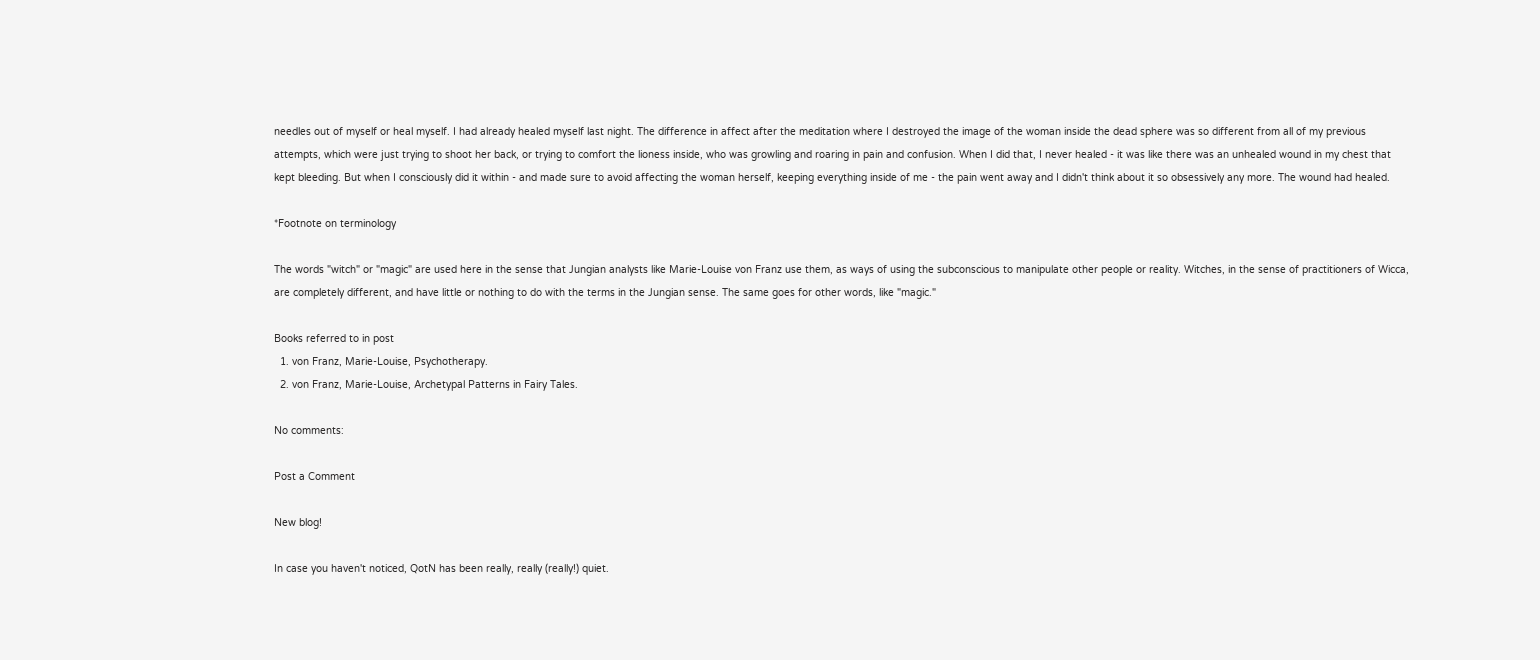needles out of myself or heal myself. I had already healed myself last night. The difference in affect after the meditation where I destroyed the image of the woman inside the dead sphere was so different from all of my previous attempts, which were just trying to shoot her back, or trying to comfort the lioness inside, who was growling and roaring in pain and confusion. When I did that, I never healed - it was like there was an unhealed wound in my chest that kept bleeding. But when I consciously did it within - and made sure to avoid affecting the woman herself, keeping everything inside of me - the pain went away and I didn't think about it so obsessively any more. The wound had healed.

*Footnote on terminology

The words "witch" or "magic" are used here in the sense that Jungian analysts like Marie-Louise von Franz use them, as ways of using the subconscious to manipulate other people or reality. Witches, in the sense of practitioners of Wicca, are completely different, and have little or nothing to do with the terms in the Jungian sense. The same goes for other words, like "magic."

Books referred to in post
  1. von Franz, Marie-Louise, Psychotherapy.
  2. von Franz, Marie-Louise, Archetypal Patterns in Fairy Tales.

No comments:

Post a Comment

New blog!

In case you haven't noticed, QotN has been really, really (really!) quiet.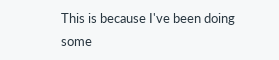This is because I've been doing some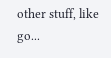other stuff, like go...